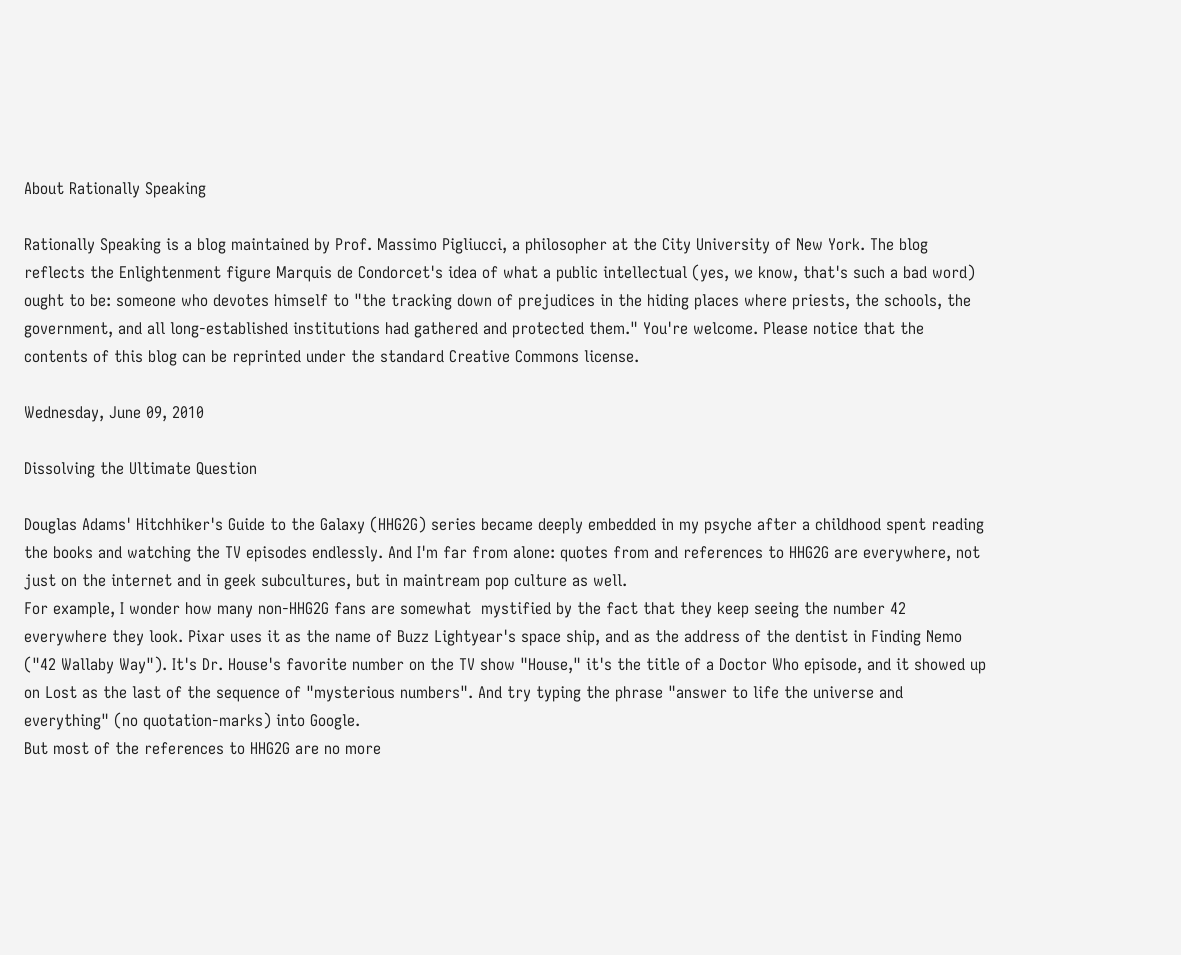About Rationally Speaking

Rationally Speaking is a blog maintained by Prof. Massimo Pigliucci, a philosopher at the City University of New York. The blog reflects the Enlightenment figure Marquis de Condorcet's idea of what a public intellectual (yes, we know, that's such a bad word) ought to be: someone who devotes himself to "the tracking down of prejudices in the hiding places where priests, the schools, the government, and all long-established institutions had gathered and protected them." You're welcome. Please notice that the contents of this blog can be reprinted under the standard Creative Commons license.

Wednesday, June 09, 2010

Dissolving the Ultimate Question

Douglas Adams' Hitchhiker's Guide to the Galaxy (HHG2G) series became deeply embedded in my psyche after a childhood spent reading the books and watching the TV episodes endlessly. And I'm far from alone: quotes from and references to HHG2G are everywhere, not just on the internet and in geek subcultures, but in maintream pop culture as well.
For example, I wonder how many non-HHG2G fans are somewhat  mystified by the fact that they keep seeing the number 42 everywhere they look. Pixar uses it as the name of Buzz Lightyear's space ship, and as the address of the dentist in Finding Nemo ("42 Wallaby Way"). It's Dr. House's favorite number on the TV show "House," it's the title of a Doctor Who episode, and it showed up on Lost as the last of the sequence of "mysterious numbers". And try typing the phrase "answer to life the universe and everything" (no quotation-marks) into Google.
But most of the references to HHG2G are no more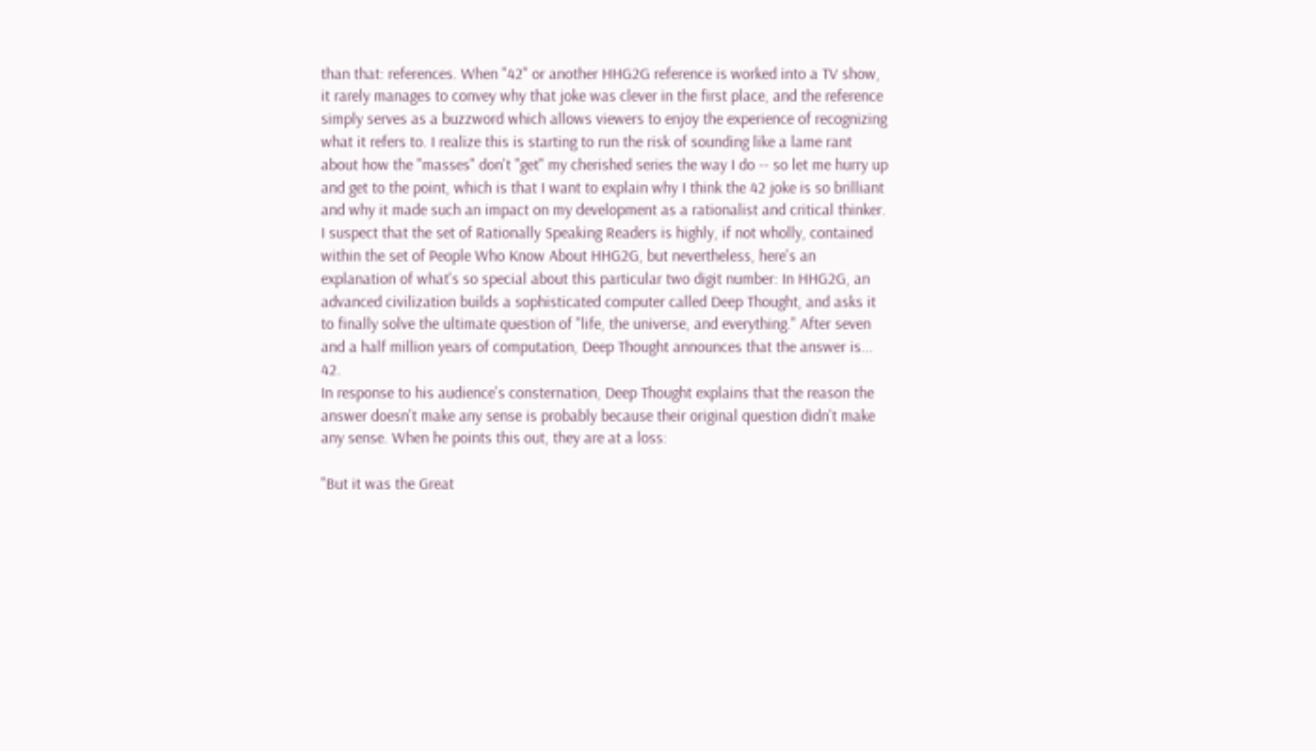than that: references. When "42" or another HHG2G reference is worked into a TV show, it rarely manages to convey why that joke was clever in the first place, and the reference simply serves as a buzzword which allows viewers to enjoy the experience of recognizing what it refers to. I realize this is starting to run the risk of sounding like a lame rant about how the "masses" don't "get" my cherished series the way I do -- so let me hurry up and get to the point, which is that I want to explain why I think the 42 joke is so brilliant and why it made such an impact on my development as a rationalist and critical thinker.
I suspect that the set of Rationally Speaking Readers is highly, if not wholly, contained within the set of People Who Know About HHG2G, but nevertheless, here's an explanation of what's so special about this particular two digit number: In HHG2G, an advanced civilization builds a sophisticated computer called Deep Thought, and asks it to finally solve the ultimate question of "life, the universe, and everything." After seven and a half million years of computation, Deep Thought announces that the answer is... 42.
In response to his audience's consternation, Deep Thought explains that the reason the answer doesn't make any sense is probably because their original question didn't make any sense. When he points this out, they are at a loss:

"But it was the Great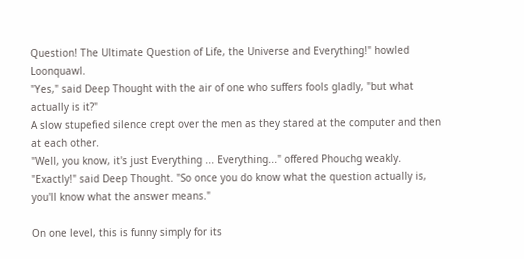Question! The Ultimate Question of Life, the Universe and Everything!" howled Loonquawl.
"Yes," said Deep Thought with the air of one who suffers fools gladly, "but what actually is it?"
A slow stupefied silence crept over the men as they stared at the computer and then at each other.
"Well, you know, it's just Everything ... Everything..." offered Phouchg weakly.
"Exactly!" said Deep Thought. "So once you do know what the question actually is, you'll know what the answer means."

On one level, this is funny simply for its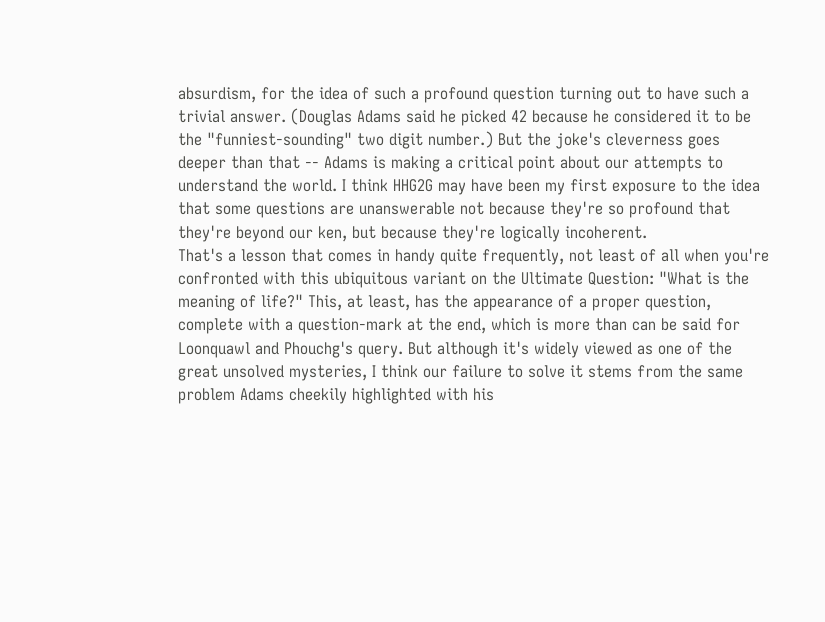absurdism, for the idea of such a profound question turning out to have such a trivial answer. (Douglas Adams said he picked 42 because he considered it to be the "funniest-sounding" two digit number.) But the joke's cleverness goes deeper than that -- Adams is making a critical point about our attempts to understand the world. I think HHG2G may have been my first exposure to the idea that some questions are unanswerable not because they're so profound that they're beyond our ken, but because they're logically incoherent.
That's a lesson that comes in handy quite frequently, not least of all when you're confronted with this ubiquitous variant on the Ultimate Question: "What is the meaning of life?" This, at least, has the appearance of a proper question, complete with a question-mark at the end, which is more than can be said for Loonquawl and Phouchg's query. But although it's widely viewed as one of the great unsolved mysteries, I think our failure to solve it stems from the same problem Adams cheekily highlighted with his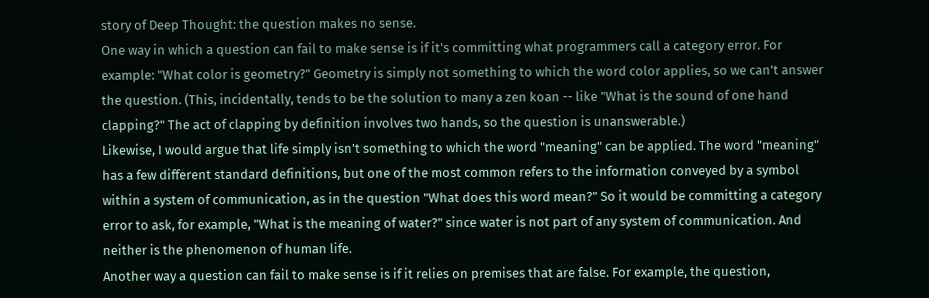story of Deep Thought: the question makes no sense.
One way in which a question can fail to make sense is if it's committing what programmers call a category error. For example: "What color is geometry?" Geometry is simply not something to which the word color applies, so we can't answer the question. (This, incidentally, tends to be the solution to many a zen koan -- like "What is the sound of one hand clapping?" The act of clapping by definition involves two hands, so the question is unanswerable.)
Likewise, I would argue that life simply isn't something to which the word "meaning" can be applied. The word "meaning" has a few different standard definitions, but one of the most common refers to the information conveyed by a symbol within a system of communication, as in the question "What does this word mean?" So it would be committing a category error to ask, for example, "What is the meaning of water?" since water is not part of any system of communication. And neither is the phenomenon of human life.
Another way a question can fail to make sense is if it relies on premises that are false. For example, the question,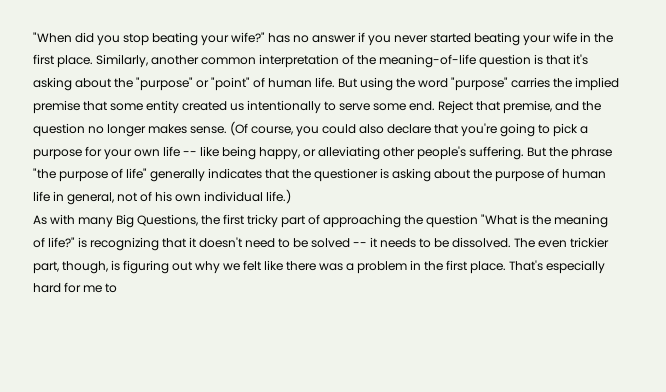"When did you stop beating your wife?" has no answer if you never started beating your wife in the first place. Similarly, another common interpretation of the meaning-of-life question is that it's asking about the "purpose" or "point" of human life. But using the word "purpose" carries the implied premise that some entity created us intentionally to serve some end. Reject that premise, and the question no longer makes sense. (Of course, you could also declare that you're going to pick a purpose for your own life -- like being happy, or alleviating other people's suffering. But the phrase "the purpose of life" generally indicates that the questioner is asking about the purpose of human life in general, not of his own individual life.)
As with many Big Questions, the first tricky part of approaching the question "What is the meaning of life?" is recognizing that it doesn't need to be solved -- it needs to be dissolved. The even trickier part, though, is figuring out why we felt like there was a problem in the first place. That's especially hard for me to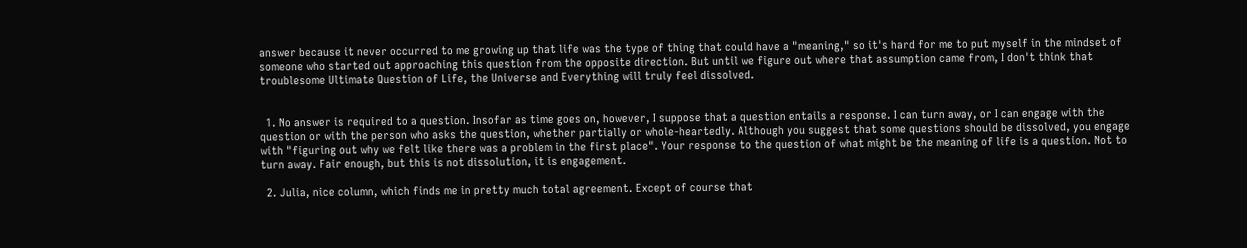answer because it never occurred to me growing up that life was the type of thing that could have a "meaning," so it's hard for me to put myself in the mindset of someone who started out approaching this question from the opposite direction. But until we figure out where that assumption came from, I don't think that troublesome Ultimate Question of Life, the Universe and Everything will truly feel dissolved.


  1. No answer is required to a question. Insofar as time goes on, however, I suppose that a question entails a response. I can turn away, or I can engage with the question or with the person who asks the question, whether partially or whole-heartedly. Although you suggest that some questions should be dissolved, you engage with "figuring out why we felt like there was a problem in the first place". Your response to the question of what might be the meaning of life is a question. Not to turn away. Fair enough, but this is not dissolution, it is engagement.

  2. Julia, nice column, which finds me in pretty much total agreement. Except of course that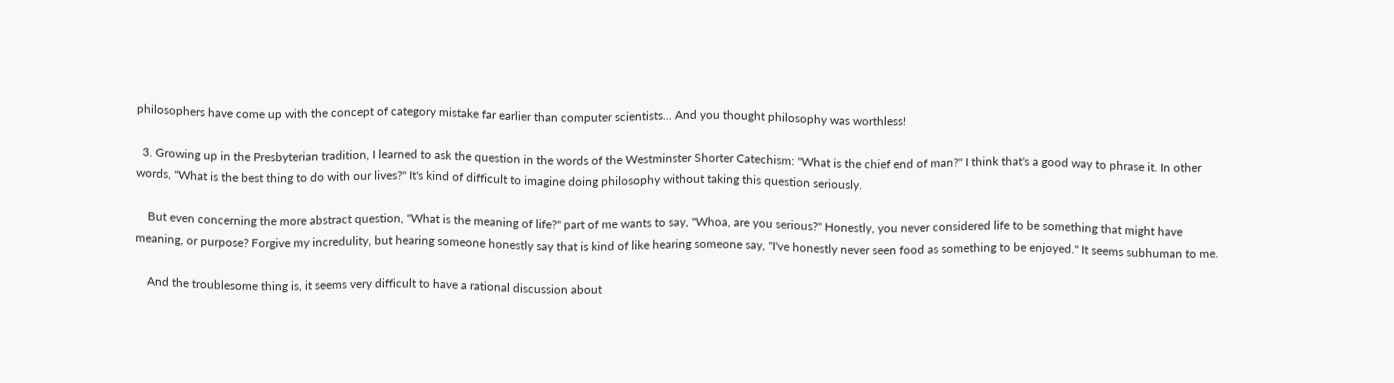philosophers have come up with the concept of category mistake far earlier than computer scientists... And you thought philosophy was worthless!

  3. Growing up in the Presbyterian tradition, I learned to ask the question in the words of the Westminster Shorter Catechism: "What is the chief end of man?" I think that's a good way to phrase it. In other words, "What is the best thing to do with our lives?" It's kind of difficult to imagine doing philosophy without taking this question seriously.

    But even concerning the more abstract question, "What is the meaning of life?" part of me wants to say, "Whoa, are you serious?" Honestly, you never considered life to be something that might have meaning, or purpose? Forgive my incredulity, but hearing someone honestly say that is kind of like hearing someone say, "I've honestly never seen food as something to be enjoyed." It seems subhuman to me.

    And the troublesome thing is, it seems very difficult to have a rational discussion about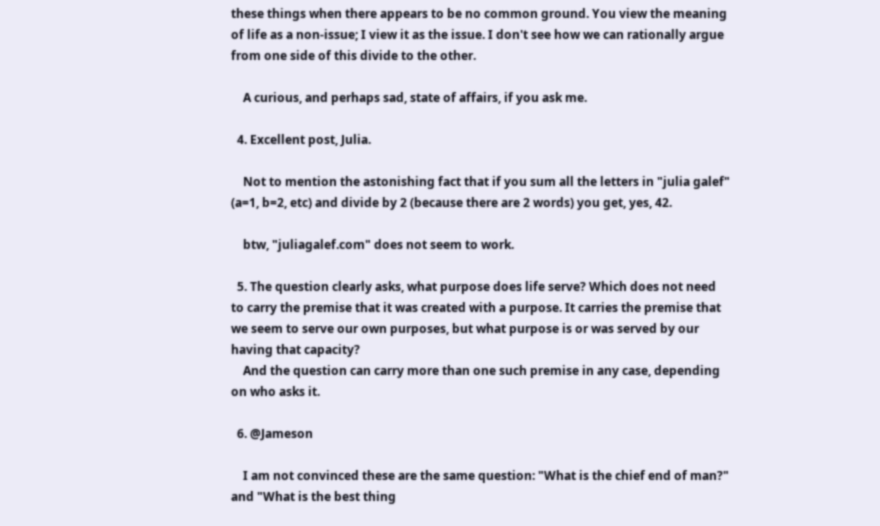these things when there appears to be no common ground. You view the meaning of life as a non-issue; I view it as the issue. I don't see how we can rationally argue from one side of this divide to the other.

    A curious, and perhaps sad, state of affairs, if you ask me.

  4. Excellent post, Julia.

    Not to mention the astonishing fact that if you sum all the letters in "julia galef" (a=1, b=2, etc) and divide by 2 (because there are 2 words) you get, yes, 42.

    btw, "juliagalef.com" does not seem to work.

  5. The question clearly asks, what purpose does life serve? Which does not need to carry the premise that it was created with a purpose. It carries the premise that we seem to serve our own purposes, but what purpose is or was served by our having that capacity?
    And the question can carry more than one such premise in any case, depending on who asks it.

  6. @Jameson

    I am not convinced these are the same question: "What is the chief end of man?" and "What is the best thing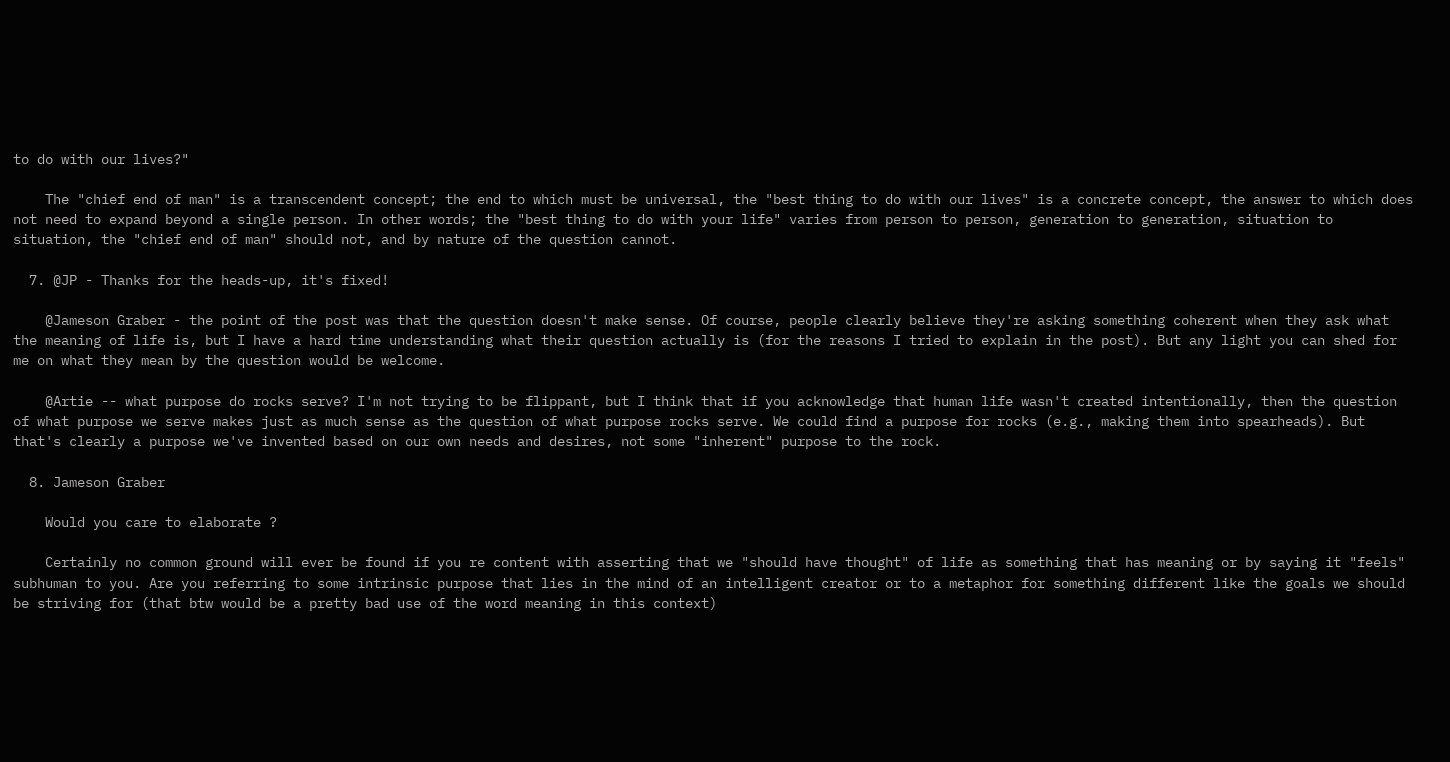to do with our lives?"

    The "chief end of man" is a transcendent concept; the end to which must be universal, the "best thing to do with our lives" is a concrete concept, the answer to which does not need to expand beyond a single person. In other words; the "best thing to do with your life" varies from person to person, generation to generation, situation to situation, the "chief end of man" should not, and by nature of the question cannot.

  7. @JP - Thanks for the heads-up, it's fixed!

    @Jameson Graber - the point of the post was that the question doesn't make sense. Of course, people clearly believe they're asking something coherent when they ask what the meaning of life is, but I have a hard time understanding what their question actually is (for the reasons I tried to explain in the post). But any light you can shed for me on what they mean by the question would be welcome.

    @Artie -- what purpose do rocks serve? I'm not trying to be flippant, but I think that if you acknowledge that human life wasn't created intentionally, then the question of what purpose we serve makes just as much sense as the question of what purpose rocks serve. We could find a purpose for rocks (e.g., making them into spearheads). But that's clearly a purpose we've invented based on our own needs and desires, not some "inherent" purpose to the rock.

  8. Jameson Graber

    Would you care to elaborate ?

    Certainly no common ground will ever be found if you re content with asserting that we "should have thought" of life as something that has meaning or by saying it "feels" subhuman to you. Are you referring to some intrinsic purpose that lies in the mind of an intelligent creator or to a metaphor for something different like the goals we should be striving for (that btw would be a pretty bad use of the word meaning in this context)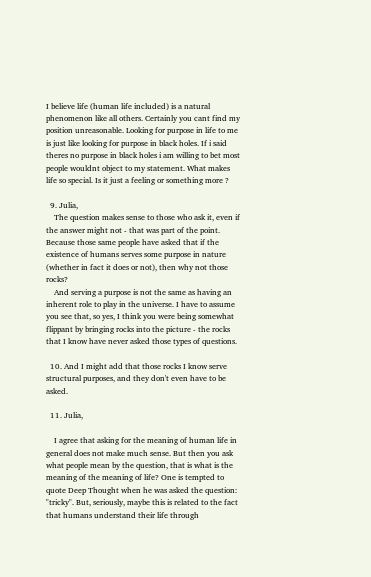I believe life (human life included) is a natural phenomenon like all others. Certainly you cant find my position unreasonable. Looking for purpose in life to me is just like looking for purpose in black holes. If i said theres no purpose in black holes i am willing to bet most people wouldnt object to my statement. What makes life so special. Is it just a feeling or something more ?

  9. Julia,
    The question makes sense to those who ask it, even if the answer might not - that was part of the point. Because those same people have asked that if the existence of humans serves some purpose in nature (whether in fact it does or not), then why not those rocks?
    And serving a purpose is not the same as having an inherent role to play in the universe. I have to assume you see that, so yes, I think you were being somewhat flippant by bringing rocks into the picture - the rocks that I know have never asked those types of questions.

  10. And I might add that those rocks I know serve structural purposes, and they don't even have to be asked.

  11. Julia,

    I agree that asking for the meaning of human life in general does not make much sense. But then you ask what people mean by the question, that is what is the meaning of the meaning of life? One is tempted to quote Deep Thought when he was asked the question: "tricky". But, seriously, maybe this is related to the fact that humans understand their life through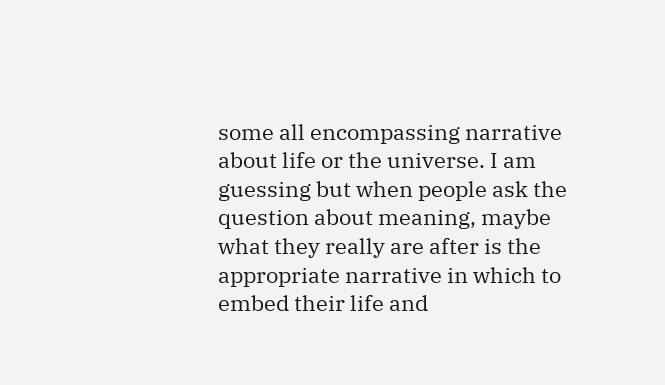some all encompassing narrative about life or the universe. I am guessing but when people ask the question about meaning, maybe what they really are after is the appropriate narrative in which to embed their life and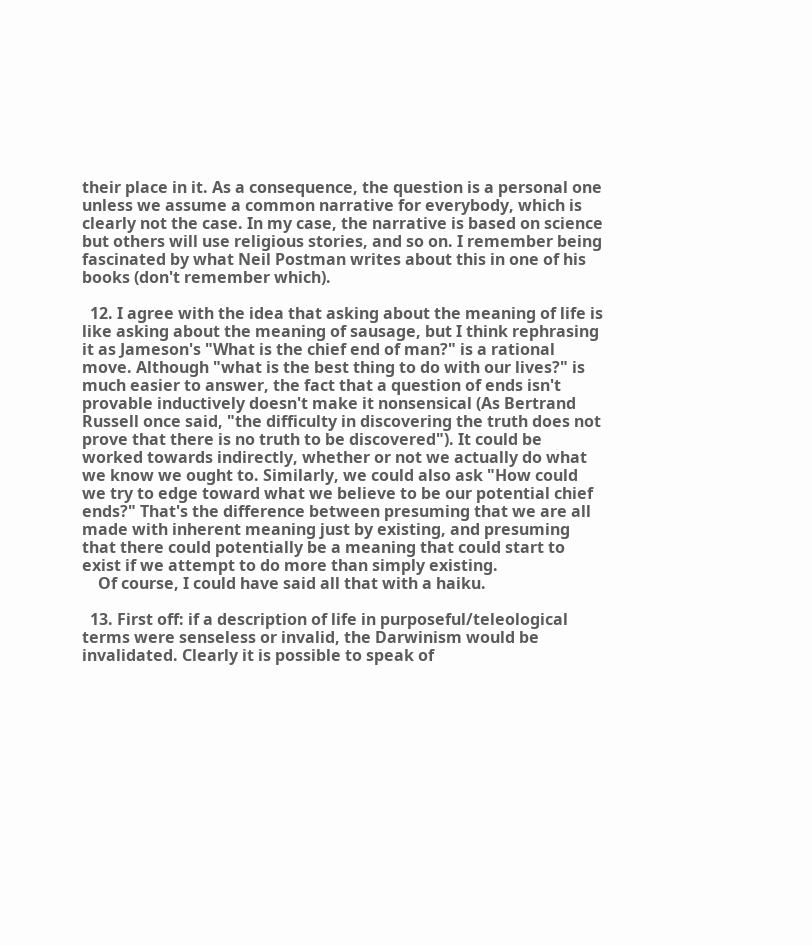their place in it. As a consequence, the question is a personal one unless we assume a common narrative for everybody, which is clearly not the case. In my case, the narrative is based on science but others will use religious stories, and so on. I remember being fascinated by what Neil Postman writes about this in one of his books (don't remember which).

  12. I agree with the idea that asking about the meaning of life is like asking about the meaning of sausage, but I think rephrasing it as Jameson's "What is the chief end of man?" is a rational move. Although "what is the best thing to do with our lives?" is much easier to answer, the fact that a question of ends isn't provable inductively doesn't make it nonsensical (As Bertrand Russell once said, "the difficulty in discovering the truth does not prove that there is no truth to be discovered"). It could be worked towards indirectly, whether or not we actually do what we know we ought to. Similarly, we could also ask "How could we try to edge toward what we believe to be our potential chief ends?" That's the difference between presuming that we are all made with inherent meaning just by existing, and presuming that there could potentially be a meaning that could start to exist if we attempt to do more than simply existing.
    Of course, I could have said all that with a haiku.

  13. First off: if a description of life in purposeful/teleological terms were senseless or invalid, the Darwinism would be invalidated. Clearly it is possible to speak of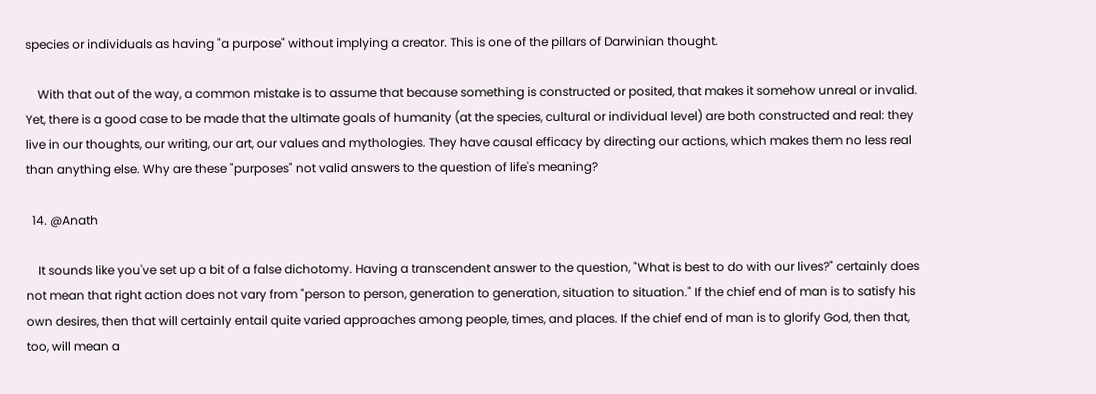species or individuals as having "a purpose" without implying a creator. This is one of the pillars of Darwinian thought.

    With that out of the way, a common mistake is to assume that because something is constructed or posited, that makes it somehow unreal or invalid. Yet, there is a good case to be made that the ultimate goals of humanity (at the species, cultural or individual level) are both constructed and real: they live in our thoughts, our writing, our art, our values and mythologies. They have causal efficacy by directing our actions, which makes them no less real than anything else. Why are these "purposes" not valid answers to the question of life's meaning?

  14. @Anath

    It sounds like you've set up a bit of a false dichotomy. Having a transcendent answer to the question, "What is best to do with our lives?" certainly does not mean that right action does not vary from "person to person, generation to generation, situation to situation." If the chief end of man is to satisfy his own desires, then that will certainly entail quite varied approaches among people, times, and places. If the chief end of man is to glorify God, then that, too, will mean a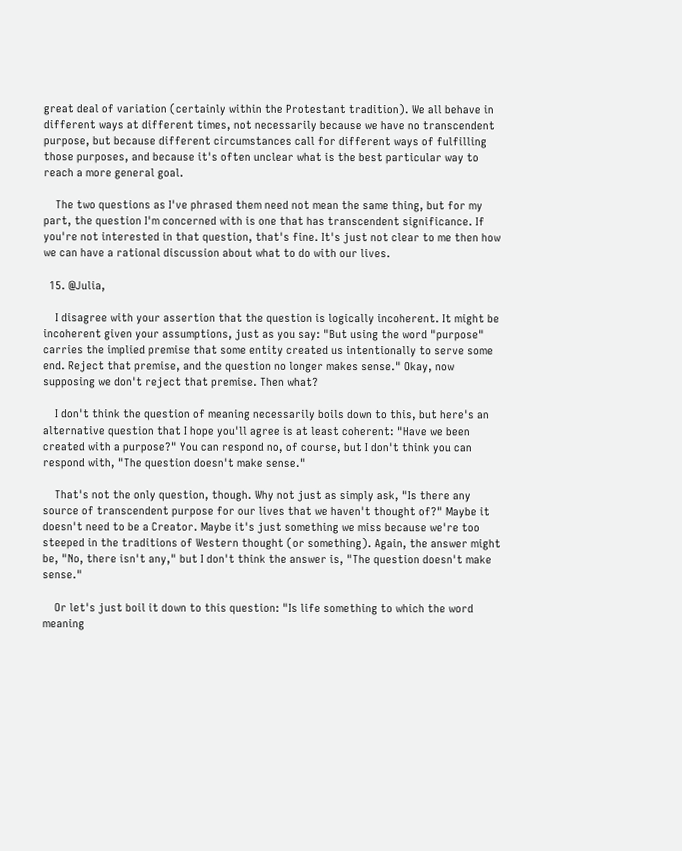great deal of variation (certainly within the Protestant tradition). We all behave in different ways at different times, not necessarily because we have no transcendent purpose, but because different circumstances call for different ways of fulfilling those purposes, and because it's often unclear what is the best particular way to reach a more general goal.

    The two questions as I've phrased them need not mean the same thing, but for my part, the question I'm concerned with is one that has transcendent significance. If you're not interested in that question, that's fine. It's just not clear to me then how we can have a rational discussion about what to do with our lives.

  15. @Julia,

    I disagree with your assertion that the question is logically incoherent. It might be incoherent given your assumptions, just as you say: "But using the word "purpose" carries the implied premise that some entity created us intentionally to serve some end. Reject that premise, and the question no longer makes sense." Okay, now supposing we don't reject that premise. Then what?

    I don't think the question of meaning necessarily boils down to this, but here's an alternative question that I hope you'll agree is at least coherent: "Have we been created with a purpose?" You can respond no, of course, but I don't think you can respond with, "The question doesn't make sense."

    That's not the only question, though. Why not just as simply ask, "Is there any source of transcendent purpose for our lives that we haven't thought of?" Maybe it doesn't need to be a Creator. Maybe it's just something we miss because we're too steeped in the traditions of Western thought (or something). Again, the answer might be, "No, there isn't any," but I don't think the answer is, "The question doesn't make sense."

    Or let's just boil it down to this question: "Is life something to which the word meaning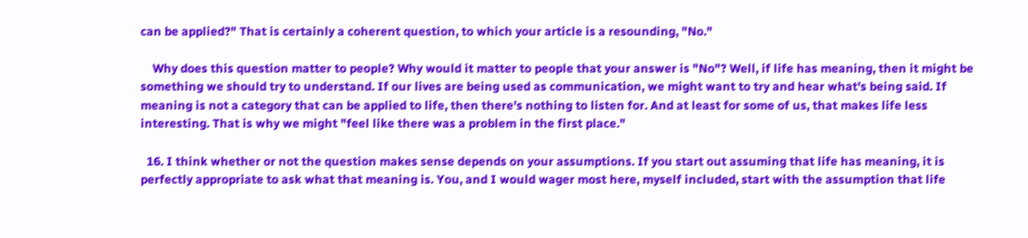can be applied?" That is certainly a coherent question, to which your article is a resounding, "No."

    Why does this question matter to people? Why would it matter to people that your answer is "No"? Well, if life has meaning, then it might be something we should try to understand. If our lives are being used as communication, we might want to try and hear what's being said. If meaning is not a category that can be applied to life, then there's nothing to listen for. And at least for some of us, that makes life less interesting. That is why we might "feel like there was a problem in the first place."

  16. I think whether or not the question makes sense depends on your assumptions. If you start out assuming that life has meaning, it is perfectly appropriate to ask what that meaning is. You, and I would wager most here, myself included, start with the assumption that life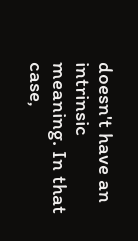doesn't have an intrinsic meaning. In that case,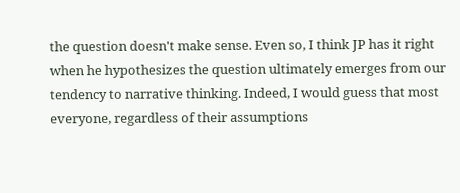the question doesn't make sense. Even so, I think JP has it right when he hypothesizes the question ultimately emerges from our tendency to narrative thinking. Indeed, I would guess that most everyone, regardless of their assumptions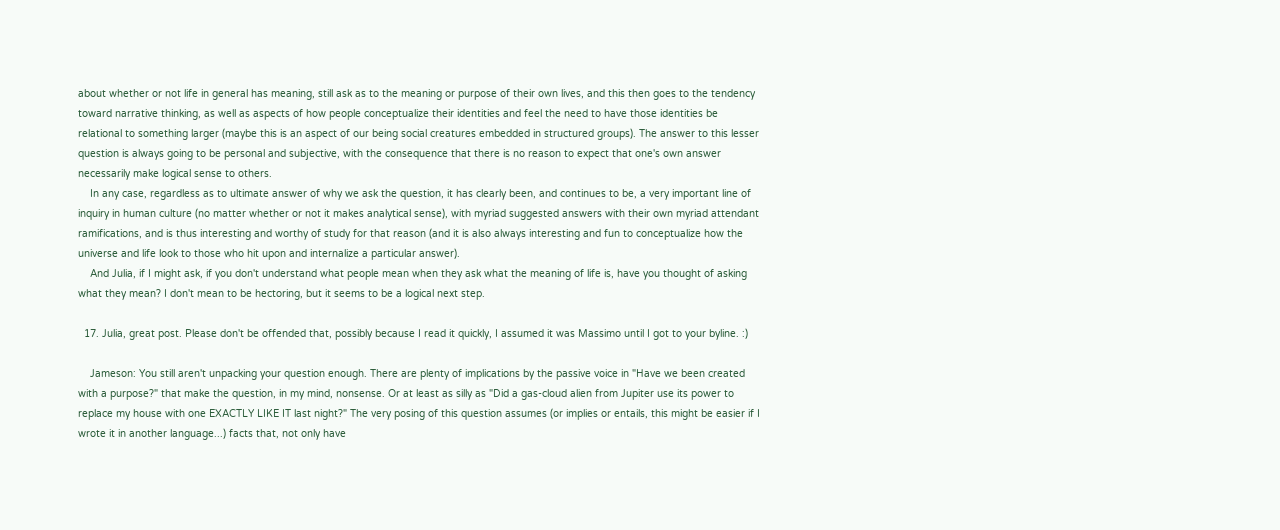about whether or not life in general has meaning, still ask as to the meaning or purpose of their own lives, and this then goes to the tendency toward narrative thinking, as well as aspects of how people conceptualize their identities and feel the need to have those identities be relational to something larger (maybe this is an aspect of our being social creatures embedded in structured groups). The answer to this lesser question is always going to be personal and subjective, with the consequence that there is no reason to expect that one's own answer necessarily make logical sense to others.
    In any case, regardless as to ultimate answer of why we ask the question, it has clearly been, and continues to be, a very important line of inquiry in human culture (no matter whether or not it makes analytical sense), with myriad suggested answers with their own myriad attendant ramifications, and is thus interesting and worthy of study for that reason (and it is also always interesting and fun to conceptualize how the universe and life look to those who hit upon and internalize a particular answer).
    And Julia, if I might ask, if you don't understand what people mean when they ask what the meaning of life is, have you thought of asking what they mean? I don't mean to be hectoring, but it seems to be a logical next step.

  17. Julia, great post. Please don't be offended that, possibly because I read it quickly, I assumed it was Massimo until I got to your byline. :)

    Jameson: You still aren't unpacking your question enough. There are plenty of implications by the passive voice in "Have we been created with a purpose?" that make the question, in my mind, nonsense. Or at least as silly as "Did a gas-cloud alien from Jupiter use its power to replace my house with one EXACTLY LIKE IT last night?" The very posing of this question assumes (or implies or entails, this might be easier if I wrote it in another language...) facts that, not only have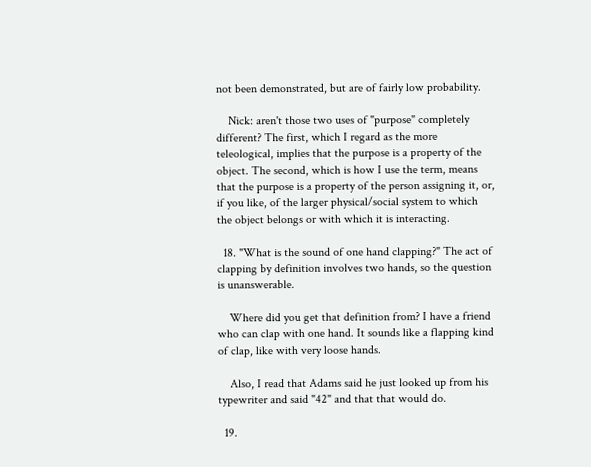not been demonstrated, but are of fairly low probability.

    Nick: aren't those two uses of "purpose" completely different? The first, which I regard as the more teleological, implies that the purpose is a property of the object. The second, which is how I use the term, means that the purpose is a property of the person assigning it, or, if you like, of the larger physical/social system to which the object belongs or with which it is interacting.

  18. "What is the sound of one hand clapping?" The act of clapping by definition involves two hands, so the question is unanswerable.

    Where did you get that definition from? I have a friend who can clap with one hand. It sounds like a flapping kind of clap, like with very loose hands.

    Also, I read that Adams said he just looked up from his typewriter and said "42" and that that would do.

  19.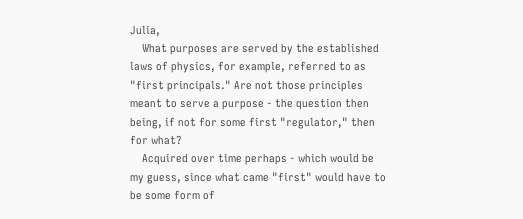Julia,
    What purposes are served by the established laws of physics, for example, referred to as "first principals." Are not those principles meant to serve a purpose - the question then being, if not for some first "regulator," then for what?
    Acquired over time perhaps - which would be my guess, since what came "first" would have to be some form of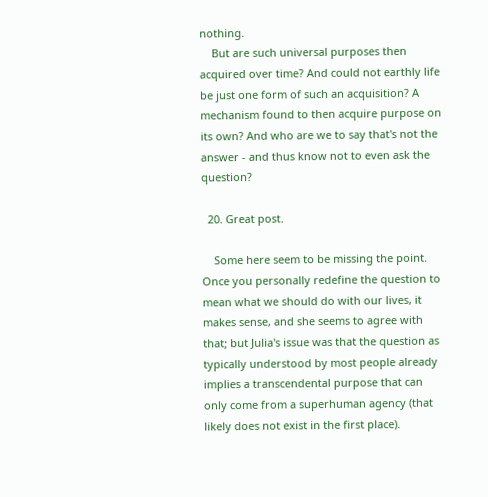nothing.
    But are such universal purposes then acquired over time? And could not earthly life be just one form of such an acquisition? A mechanism found to then acquire purpose on its own? And who are we to say that's not the answer - and thus know not to even ask the question?

  20. Great post.

    Some here seem to be missing the point. Once you personally redefine the question to mean what we should do with our lives, it makes sense, and she seems to agree with that; but Julia's issue was that the question as typically understood by most people already implies a transcendental purpose that can only come from a superhuman agency (that likely does not exist in the first place).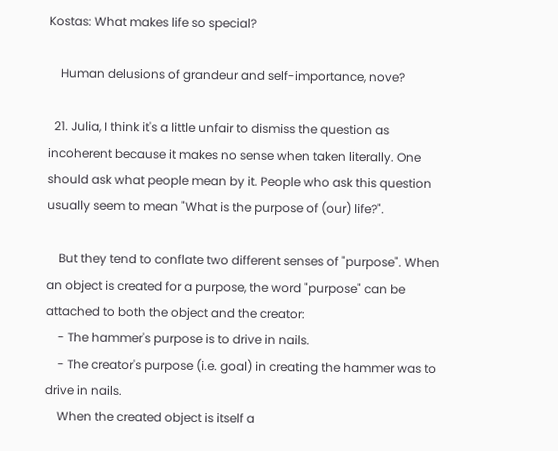Kostas: What makes life so special?

    Human delusions of grandeur and self-importance, nove?

  21. Julia, I think it's a little unfair to dismiss the question as incoherent because it makes no sense when taken literally. One should ask what people mean by it. People who ask this question usually seem to mean "What is the purpose of (our) life?".

    But they tend to conflate two different senses of "purpose". When an object is created for a purpose, the word "purpose" can be attached to both the object and the creator:
    - The hammer's purpose is to drive in nails.
    - The creator's purpose (i.e. goal) in creating the hammer was to drive in nails.
    When the created object is itself a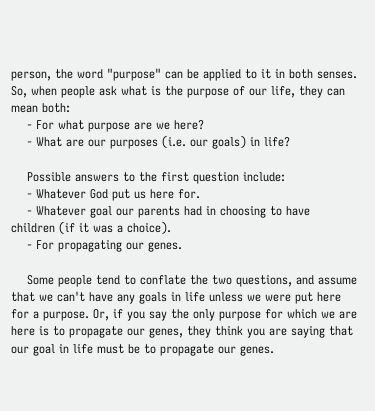person, the word "purpose" can be applied to it in both senses. So, when people ask what is the purpose of our life, they can mean both:
    - For what purpose are we here?
    - What are our purposes (i.e. our goals) in life?

    Possible answers to the first question include:
    - Whatever God put us here for.
    - Whatever goal our parents had in choosing to have children (if it was a choice).
    - For propagating our genes.

    Some people tend to conflate the two questions, and assume that we can't have any goals in life unless we were put here for a purpose. Or, if you say the only purpose for which we are here is to propagate our genes, they think you are saying that our goal in life must be to propagate our genes.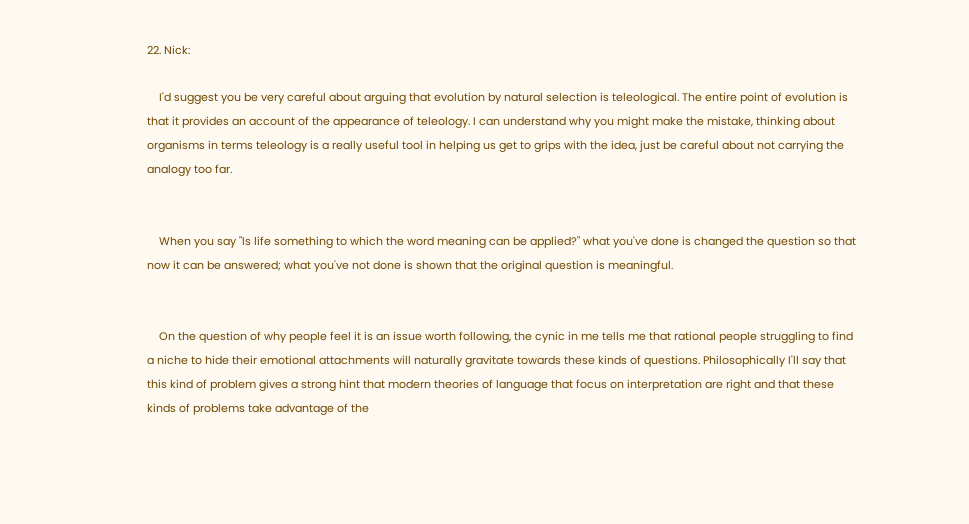22. Nick:

    I'd suggest you be very careful about arguing that evolution by natural selection is teleological. The entire point of evolution is that it provides an account of the appearance of teleology. I can understand why you might make the mistake, thinking about organisms in terms teleology is a really useful tool in helping us get to grips with the idea, just be careful about not carrying the analogy too far.


    When you say "Is life something to which the word meaning can be applied?" what you've done is changed the question so that now it can be answered; what you've not done is shown that the original question is meaningful.


    On the question of why people feel it is an issue worth following, the cynic in me tells me that rational people struggling to find a niche to hide their emotional attachments will naturally gravitate towards these kinds of questions. Philosophically I'll say that this kind of problem gives a strong hint that modern theories of language that focus on interpretation are right and that these kinds of problems take advantage of the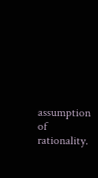assumption of rationality.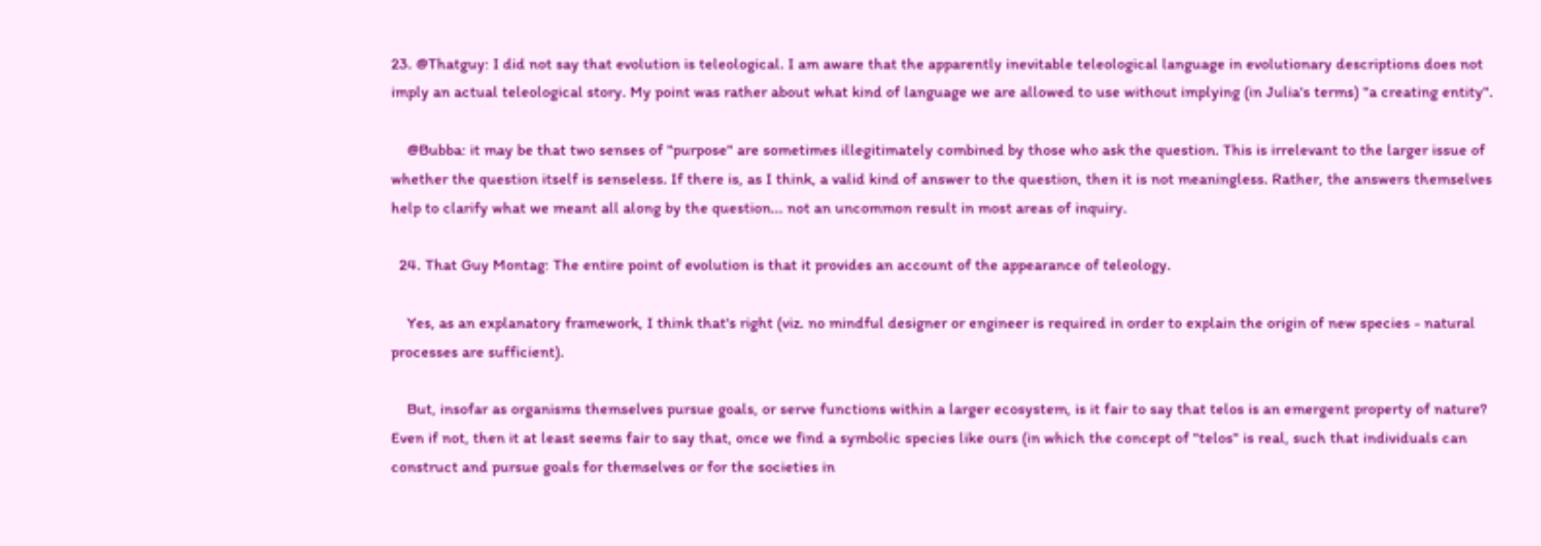23. @Thatguy: I did not say that evolution is teleological. I am aware that the apparently inevitable teleological language in evolutionary descriptions does not imply an actual teleological story. My point was rather about what kind of language we are allowed to use without implying (in Julia's terms) "a creating entity".

    @Bubba: it may be that two senses of "purpose" are sometimes illegitimately combined by those who ask the question. This is irrelevant to the larger issue of whether the question itself is senseless. If there is, as I think, a valid kind of answer to the question, then it is not meaningless. Rather, the answers themselves help to clarify what we meant all along by the question... not an uncommon result in most areas of inquiry.

  24. That Guy Montag: The entire point of evolution is that it provides an account of the appearance of teleology.

    Yes, as an explanatory framework, I think that's right (viz. no mindful designer or engineer is required in order to explain the origin of new species - natural processes are sufficient).

    But, insofar as organisms themselves pursue goals, or serve functions within a larger ecosystem, is it fair to say that telos is an emergent property of nature? Even if not, then it at least seems fair to say that, once we find a symbolic species like ours (in which the concept of "telos" is real, such that individuals can construct and pursue goals for themselves or for the societies in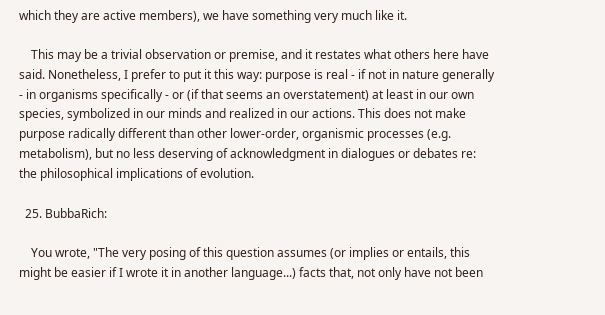which they are active members), we have something very much like it.

    This may be a trivial observation or premise, and it restates what others here have said. Nonetheless, I prefer to put it this way: purpose is real - if not in nature generally - in organisms specifically - or (if that seems an overstatement) at least in our own species, symbolized in our minds and realized in our actions. This does not make purpose radically different than other lower-order, organismic processes (e.g. metabolism), but no less deserving of acknowledgment in dialogues or debates re: the philosophical implications of evolution.

  25. BubbaRich:

    You wrote, "The very posing of this question assumes (or implies or entails, this might be easier if I wrote it in another language...) facts that, not only have not been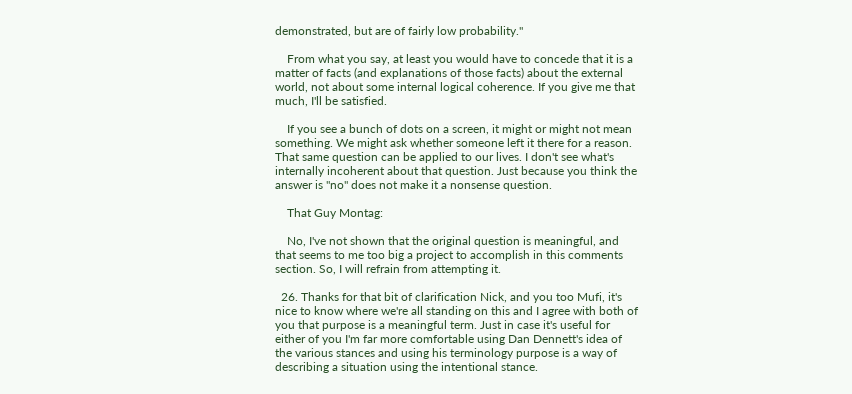demonstrated, but are of fairly low probability."

    From what you say, at least you would have to concede that it is a matter of facts (and explanations of those facts) about the external world, not about some internal logical coherence. If you give me that much, I'll be satisfied.

    If you see a bunch of dots on a screen, it might or might not mean something. We might ask whether someone left it there for a reason. That same question can be applied to our lives. I don't see what's internally incoherent about that question. Just because you think the answer is "no" does not make it a nonsense question.

    That Guy Montag:

    No, I've not shown that the original question is meaningful, and that seems to me too big a project to accomplish in this comments section. So, I will refrain from attempting it.

  26. Thanks for that bit of clarification Nick, and you too Mufi, it's nice to know where we're all standing on this and I agree with both of you that purpose is a meaningful term. Just in case it's useful for either of you I'm far more comfortable using Dan Dennett's idea of the various stances and using his terminology purpose is a way of describing a situation using the intentional stance.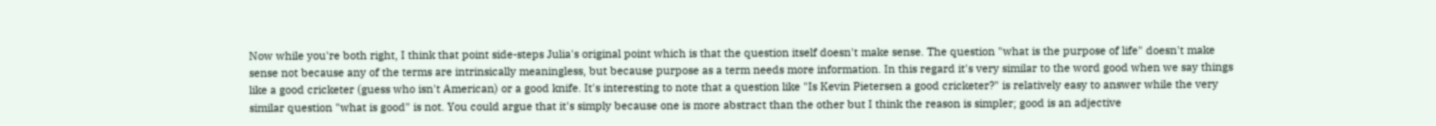Now while you're both right, I think that point side-steps Julia's original point which is that the question itself doesn't make sense. The question "what is the purpose of life" doesn't make sense not because any of the terms are intrinsically meaningless, but because purpose as a term needs more information. In this regard it's very similar to the word good when we say things like a good cricketer (guess who isn't American) or a good knife. It's interesting to note that a question like "Is Kevin Pietersen a good cricketer?" is relatively easy to answer while the very similar question "what is good" is not. You could argue that it's simply because one is more abstract than the other but I think the reason is simpler; good is an adjective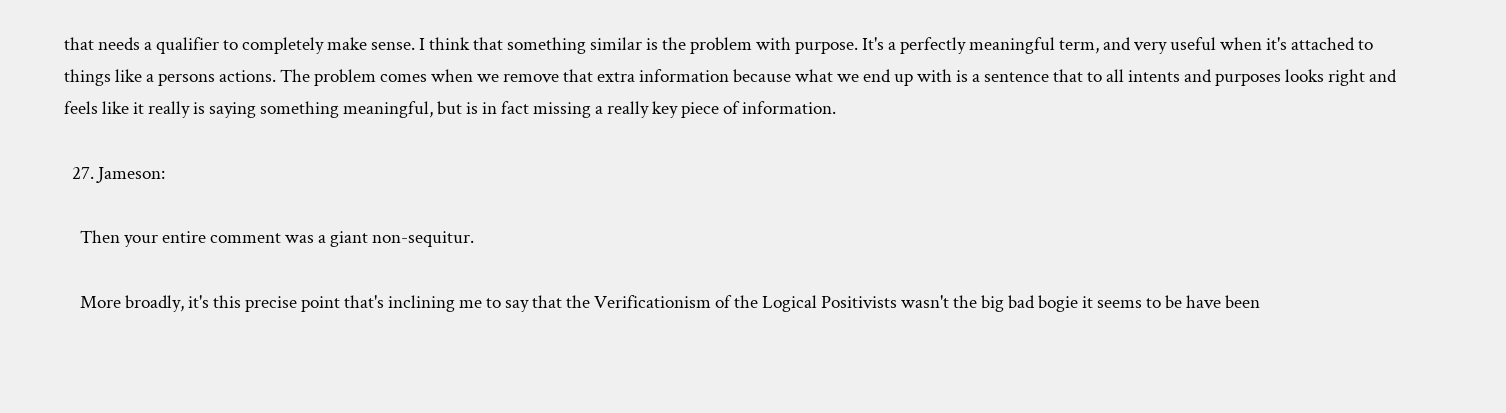that needs a qualifier to completely make sense. I think that something similar is the problem with purpose. It's a perfectly meaningful term, and very useful when it's attached to things like a persons actions. The problem comes when we remove that extra information because what we end up with is a sentence that to all intents and purposes looks right and feels like it really is saying something meaningful, but is in fact missing a really key piece of information.

  27. Jameson:

    Then your entire comment was a giant non-sequitur.

    More broadly, it's this precise point that's inclining me to say that the Verificationism of the Logical Positivists wasn't the big bad bogie it seems to be have been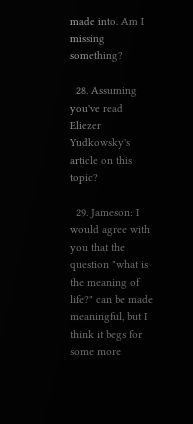made into. Am I missing something?

  28. Assuming you've read Eliezer Yudkowsky's article on this topic?

  29. Jameson: I would agree with you that the question "what is the meaning of life?" can be made meaningful, but I think it begs for some more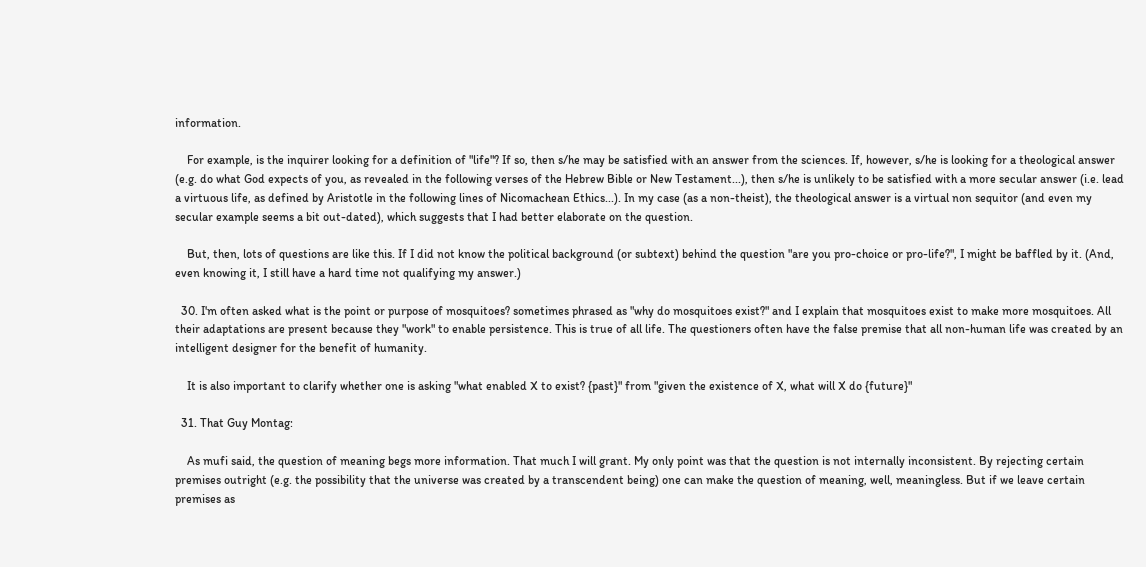information.

    For example, is the inquirer looking for a definition of "life"? If so, then s/he may be satisfied with an answer from the sciences. If, however, s/he is looking for a theological answer (e.g. do what God expects of you, as revealed in the following verses of the Hebrew Bible or New Testament...), then s/he is unlikely to be satisfied with a more secular answer (i.e. lead a virtuous life, as defined by Aristotle in the following lines of Nicomachean Ethics...). In my case (as a non-theist), the theological answer is a virtual non sequitor (and even my secular example seems a bit out-dated), which suggests that I had better elaborate on the question.

    But, then, lots of questions are like this. If I did not know the political background (or subtext) behind the question "are you pro-choice or pro-life?", I might be baffled by it. (And, even knowing it, I still have a hard time not qualifying my answer.)

  30. I'm often asked what is the point or purpose of mosquitoes? sometimes phrased as "why do mosquitoes exist?" and I explain that mosquitoes exist to make more mosquitoes. All their adaptations are present because they "work" to enable persistence. This is true of all life. The questioners often have the false premise that all non-human life was created by an intelligent designer for the benefit of humanity.

    It is also important to clarify whether one is asking "what enabled X to exist? {past}" from "given the existence of X, what will X do {future}"

  31. That Guy Montag:

    As mufi said, the question of meaning begs more information. That much I will grant. My only point was that the question is not internally inconsistent. By rejecting certain premises outright (e.g. the possibility that the universe was created by a transcendent being) one can make the question of meaning, well, meaningless. But if we leave certain premises as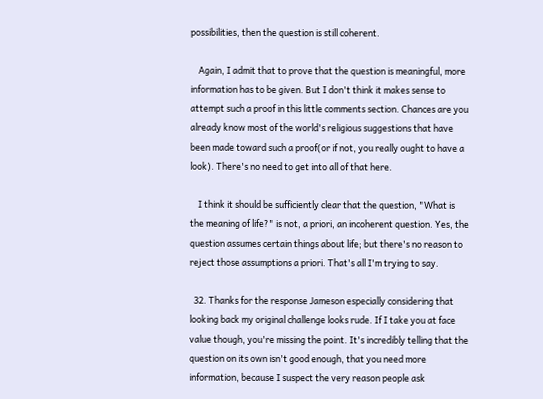possibilities, then the question is still coherent.

    Again, I admit that to prove that the question is meaningful, more information has to be given. But I don't think it makes sense to attempt such a proof in this little comments section. Chances are you already know most of the world's religious suggestions that have been made toward such a proof(or if not, you really ought to have a look). There's no need to get into all of that here.

    I think it should be sufficiently clear that the question, "What is the meaning of life?" is not, a priori, an incoherent question. Yes, the question assumes certain things about life; but there's no reason to reject those assumptions a priori. That's all I'm trying to say.

  32. Thanks for the response Jameson especially considering that looking back my original challenge looks rude. If I take you at face value though, you're missing the point. It's incredibly telling that the question on its own isn't good enough, that you need more information, because I suspect the very reason people ask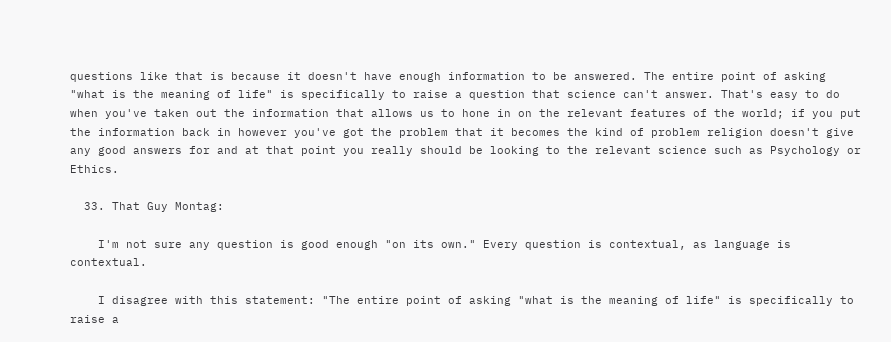questions like that is because it doesn't have enough information to be answered. The entire point of asking "what is the meaning of life" is specifically to raise a question that science can't answer. That's easy to do when you've taken out the information that allows us to hone in on the relevant features of the world; if you put the information back in however you've got the problem that it becomes the kind of problem religion doesn't give any good answers for and at that point you really should be looking to the relevant science such as Psychology or Ethics.

  33. That Guy Montag:

    I'm not sure any question is good enough "on its own." Every question is contextual, as language is contextual.

    I disagree with this statement: "The entire point of asking "what is the meaning of life" is specifically to raise a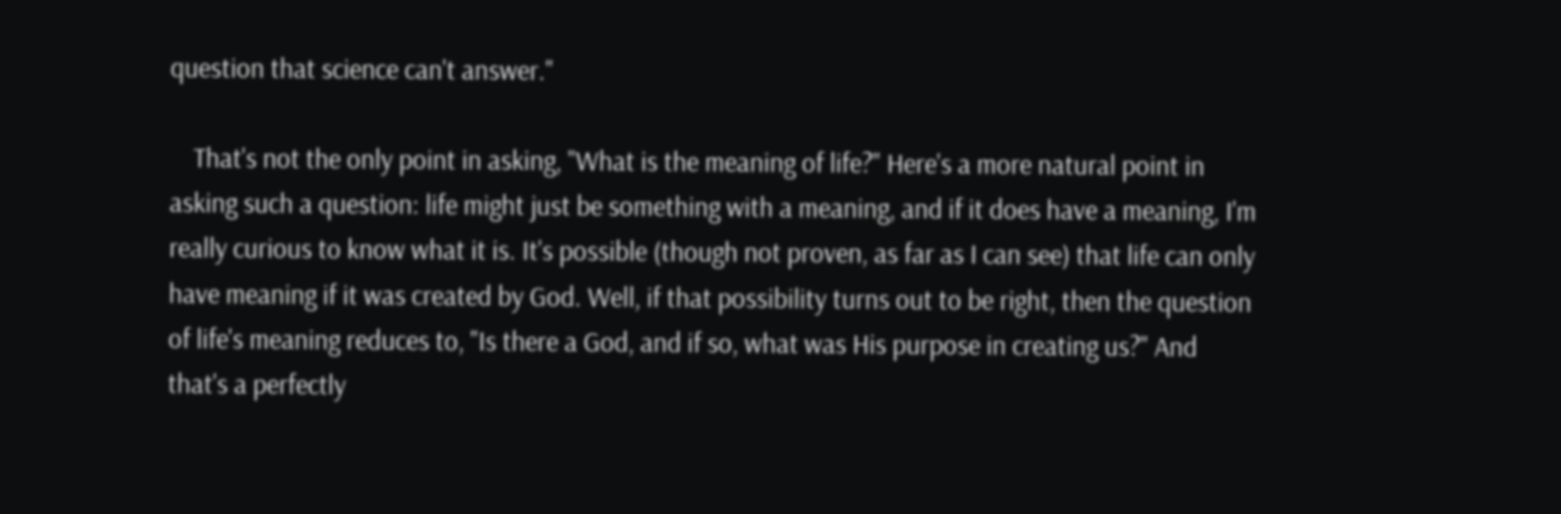question that science can't answer."

    That's not the only point in asking, "What is the meaning of life?" Here's a more natural point in asking such a question: life might just be something with a meaning, and if it does have a meaning, I'm really curious to know what it is. It's possible (though not proven, as far as I can see) that life can only have meaning if it was created by God. Well, if that possibility turns out to be right, then the question of life's meaning reduces to, "Is there a God, and if so, what was His purpose in creating us?" And that's a perfectly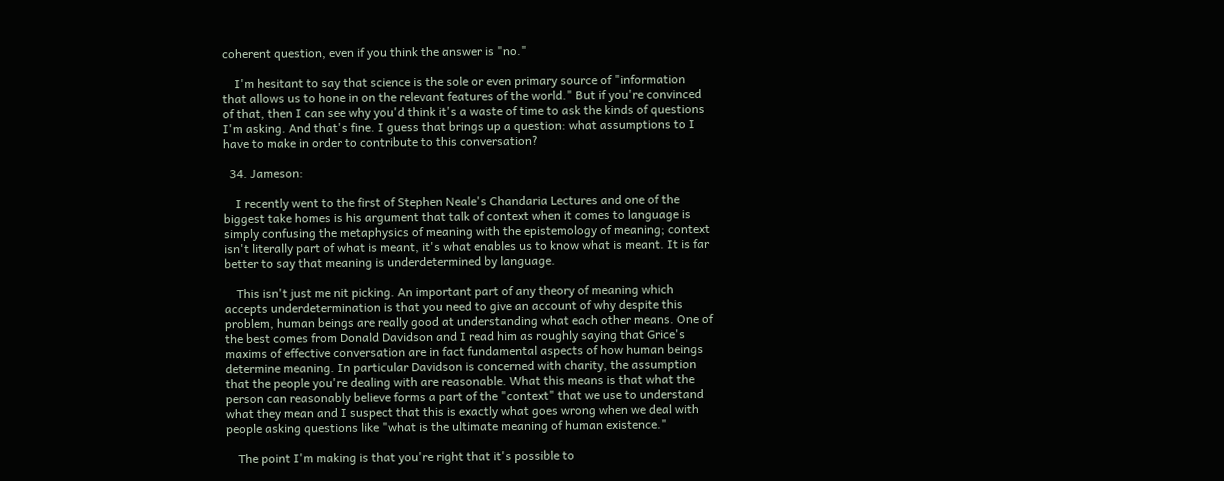coherent question, even if you think the answer is "no."

    I'm hesitant to say that science is the sole or even primary source of "information that allows us to hone in on the relevant features of the world." But if you're convinced of that, then I can see why you'd think it's a waste of time to ask the kinds of questions I'm asking. And that's fine. I guess that brings up a question: what assumptions to I have to make in order to contribute to this conversation?

  34. Jameson:

    I recently went to the first of Stephen Neale's Chandaria Lectures and one of the biggest take homes is his argument that talk of context when it comes to language is simply confusing the metaphysics of meaning with the epistemology of meaning; context isn't literally part of what is meant, it's what enables us to know what is meant. It is far better to say that meaning is underdetermined by language.

    This isn't just me nit picking. An important part of any theory of meaning which accepts underdetermination is that you need to give an account of why despite this problem, human beings are really good at understanding what each other means. One of the best comes from Donald Davidson and I read him as roughly saying that Grice's maxims of effective conversation are in fact fundamental aspects of how human beings determine meaning. In particular Davidson is concerned with charity, the assumption that the people you're dealing with are reasonable. What this means is that what the person can reasonably believe forms a part of the "context" that we use to understand what they mean and I suspect that this is exactly what goes wrong when we deal with people asking questions like "what is the ultimate meaning of human existence."

    The point I'm making is that you're right that it's possible to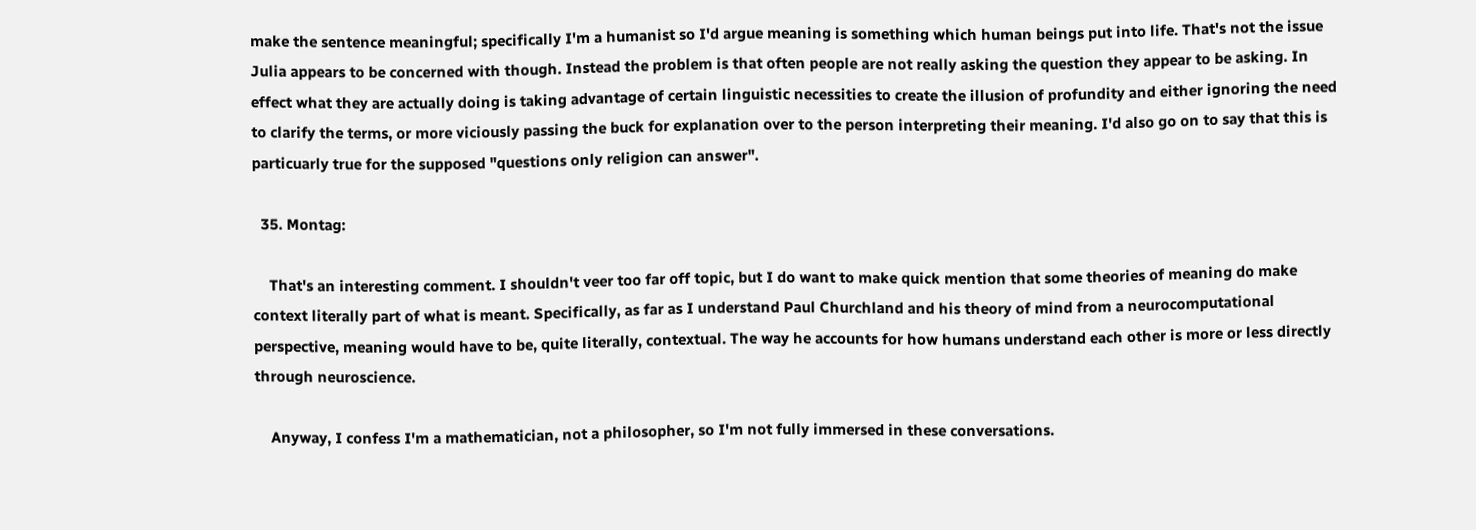make the sentence meaningful; specifically I'm a humanist so I'd argue meaning is something which human beings put into life. That's not the issue Julia appears to be concerned with though. Instead the problem is that often people are not really asking the question they appear to be asking. In effect what they are actually doing is taking advantage of certain linguistic necessities to create the illusion of profundity and either ignoring the need to clarify the terms, or more viciously passing the buck for explanation over to the person interpreting their meaning. I'd also go on to say that this is particuarly true for the supposed "questions only religion can answer".

  35. Montag:

    That's an interesting comment. I shouldn't veer too far off topic, but I do want to make quick mention that some theories of meaning do make context literally part of what is meant. Specifically, as far as I understand Paul Churchland and his theory of mind from a neurocomputational perspective, meaning would have to be, quite literally, contextual. The way he accounts for how humans understand each other is more or less directly through neuroscience.

    Anyway, I confess I'm a mathematician, not a philosopher, so I'm not fully immersed in these conversations.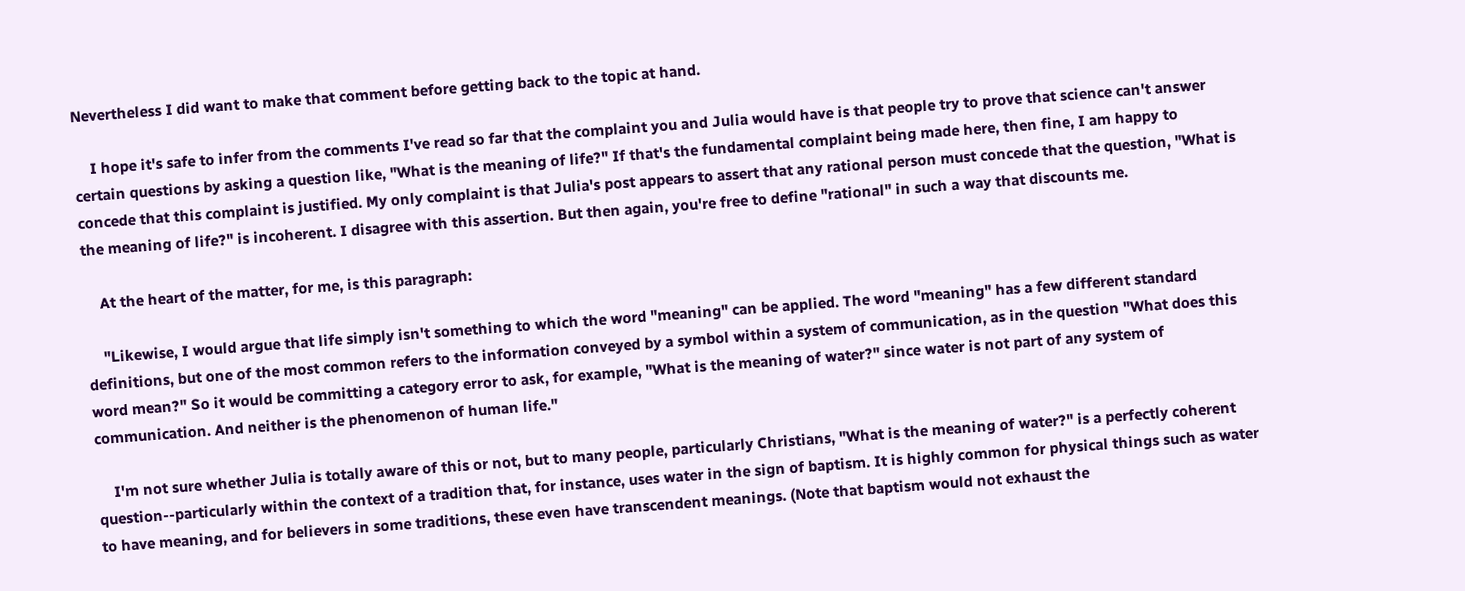Nevertheless I did want to make that comment before getting back to the topic at hand.

    I hope it's safe to infer from the comments I've read so far that the complaint you and Julia would have is that people try to prove that science can't answer certain questions by asking a question like, "What is the meaning of life?" If that's the fundamental complaint being made here, then fine, I am happy to concede that this complaint is justified. My only complaint is that Julia's post appears to assert that any rational person must concede that the question, "What is the meaning of life?" is incoherent. I disagree with this assertion. But then again, you're free to define "rational" in such a way that discounts me.

    At the heart of the matter, for me, is this paragraph:

    "Likewise, I would argue that life simply isn't something to which the word "meaning" can be applied. The word "meaning" has a few different standard definitions, but one of the most common refers to the information conveyed by a symbol within a system of communication, as in the question "What does this word mean?" So it would be committing a category error to ask, for example, "What is the meaning of water?" since water is not part of any system of communication. And neither is the phenomenon of human life."

    I'm not sure whether Julia is totally aware of this or not, but to many people, particularly Christians, "What is the meaning of water?" is a perfectly coherent question--particularly within the context of a tradition that, for instance, uses water in the sign of baptism. It is highly common for physical things such as water to have meaning, and for believers in some traditions, these even have transcendent meanings. (Note that baptism would not exhaust the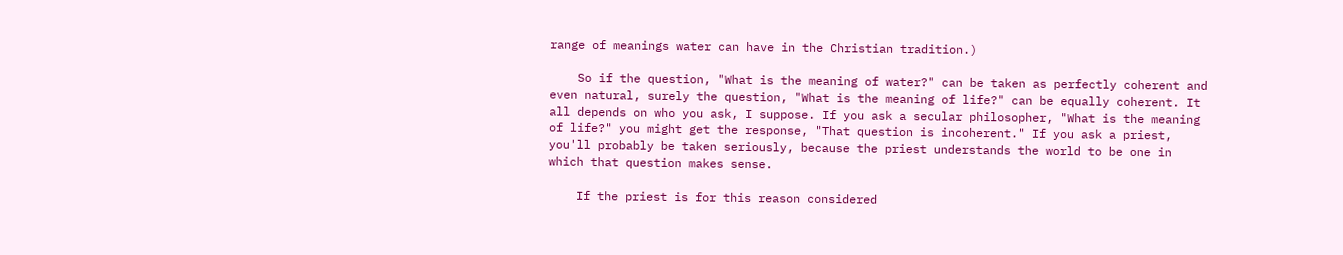range of meanings water can have in the Christian tradition.)

    So if the question, "What is the meaning of water?" can be taken as perfectly coherent and even natural, surely the question, "What is the meaning of life?" can be equally coherent. It all depends on who you ask, I suppose. If you ask a secular philosopher, "What is the meaning of life?" you might get the response, "That question is incoherent." If you ask a priest, you'll probably be taken seriously, because the priest understands the world to be one in which that question makes sense.

    If the priest is for this reason considered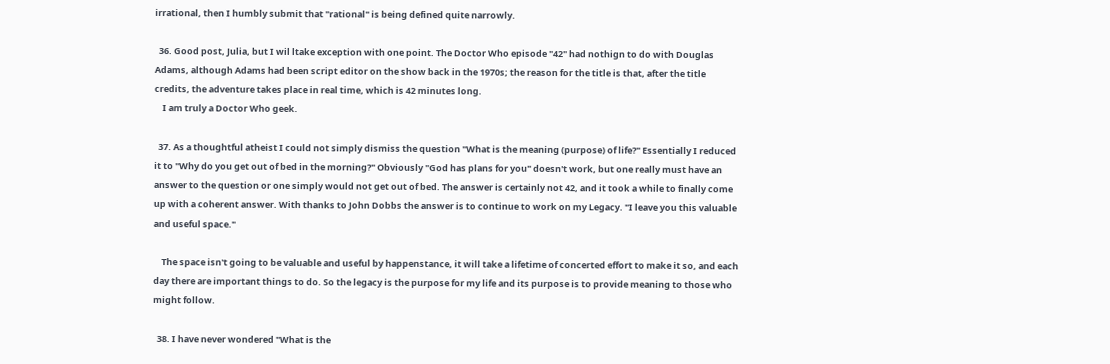irrational, then I humbly submit that "rational" is being defined quite narrowly.

  36. Good post, Julia, but I wil ltake exception with one point. The Doctor Who episode "42" had nothign to do with Douglas Adams, although Adams had been script editor on the show back in the 1970s; the reason for the title is that, after the title credits, the adventure takes place in real time, which is 42 minutes long.
    I am truly a Doctor Who geek.

  37. As a thoughtful atheist I could not simply dismiss the question "What is the meaning (purpose) of life?" Essentially I reduced it to "Why do you get out of bed in the morning?" Obviously "God has plans for you" doesn't work, but one really must have an answer to the question or one simply would not get out of bed. The answer is certainly not 42, and it took a while to finally come up with a coherent answer. With thanks to John Dobbs the answer is to continue to work on my Legacy. "I leave you this valuable and useful space."

    The space isn't going to be valuable and useful by happenstance, it will take a lifetime of concerted effort to make it so, and each day there are important things to do. So the legacy is the purpose for my life and its purpose is to provide meaning to those who might follow.

  38. I have never wondered "What is the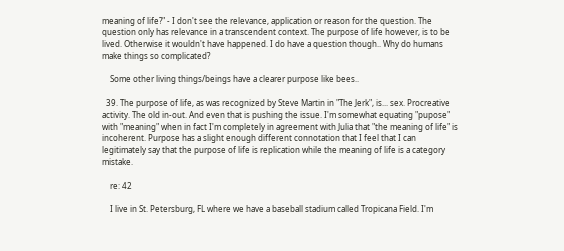meaning of life?" - I don't see the relevance, application or reason for the question. The question only has relevance in a transcendent context. The purpose of life however, is to be lived. Otherwise it wouldn't have happened. I do have a question though.. Why do humans make things so complicated?

    Some other living things/beings have a clearer purpose like bees..

  39. The purpose of life, as was recognized by Steve Martin in "The Jerk", is... sex. Procreative activity. The old in-out. And even that is pushing the issue. I'm somewhat equating "pupose" with "meaning" when in fact I'm completely in agreement with Julia that "the meaning of life" is incoherent. Purpose has a slight enough different connotation that I feel that I can legitimately say that the purpose of life is replication while the meaning of life is a category mistake.

    re: 42

    I live in St. Petersburg, FL where we have a baseball stadium called Tropicana Field. I'm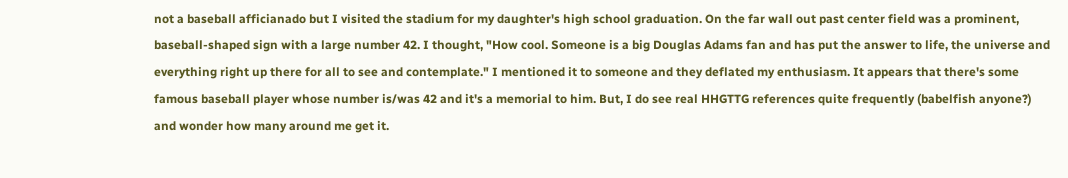not a baseball afficianado but I visited the stadium for my daughter's high school graduation. On the far wall out past center field was a prominent, baseball-shaped sign with a large number 42. I thought, "How cool. Someone is a big Douglas Adams fan and has put the answer to life, the universe and everything right up there for all to see and contemplate." I mentioned it to someone and they deflated my enthusiasm. It appears that there's some famous baseball player whose number is/was 42 and it's a memorial to him. But, I do see real HHGTTG references quite frequently (babelfish anyone?) and wonder how many around me get it.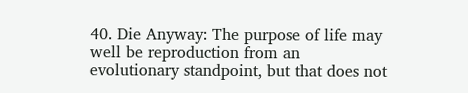40. Die Anyway: The purpose of life may well be reproduction from an evolutionary standpoint, but that does not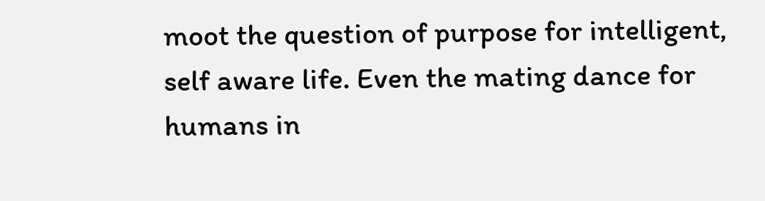moot the question of purpose for intelligent, self aware life. Even the mating dance for humans in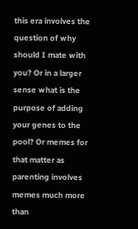this era involves the question of why should I mate with you? Or in a larger sense what is the purpose of adding your genes to the pool? Or memes for that matter as parenting involves memes much more than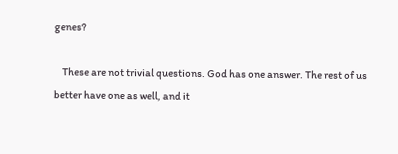genes?

    These are not trivial questions. God has one answer. The rest of us better have one as well, and it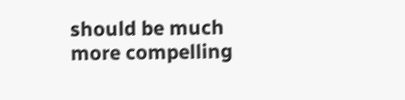should be much more compelling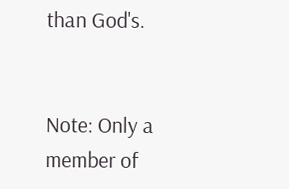than God's.


Note: Only a member of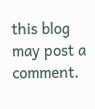this blog may post a comment.